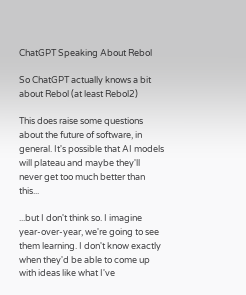ChatGPT Speaking About Rebol

So ChatGPT actually knows a bit about Rebol (at least Rebol2)

This does raise some questions about the future of software, in general. It's possible that AI models will plateau and maybe they'll never get too much better than this...

...but I don't think so. I imagine year-over-year, we're going to see them learning. I don't know exactly when they'd be able to come up with ideas like what I've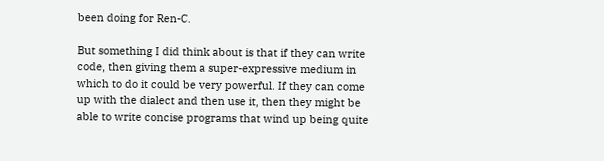been doing for Ren-C.

But something I did think about is that if they can write code, then giving them a super-expressive medium in which to do it could be very powerful. If they can come up with the dialect and then use it, then they might be able to write concise programs that wind up being quite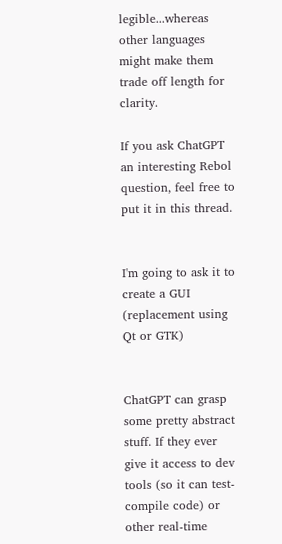legible...whereas other languages might make them trade off length for clarity.

If you ask ChatGPT an interesting Rebol question, feel free to put it in this thread.


I'm going to ask it to create a GUI (replacement using Qt or GTK)


ChatGPT can grasp some pretty abstract stuff. If they ever give it access to dev tools (so it can test-compile code) or other real-time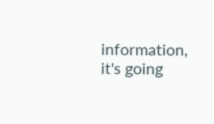information, it's going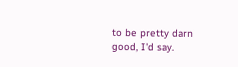to be pretty darn good, I'd say.